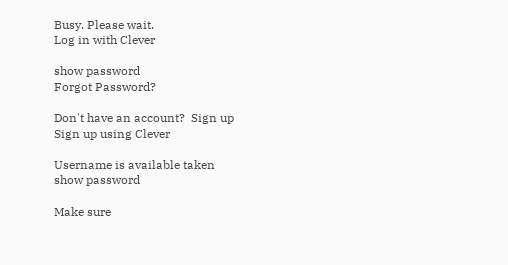Busy. Please wait.
Log in with Clever

show password
Forgot Password?

Don't have an account?  Sign up
Sign up using Clever

Username is available taken
show password

Make sure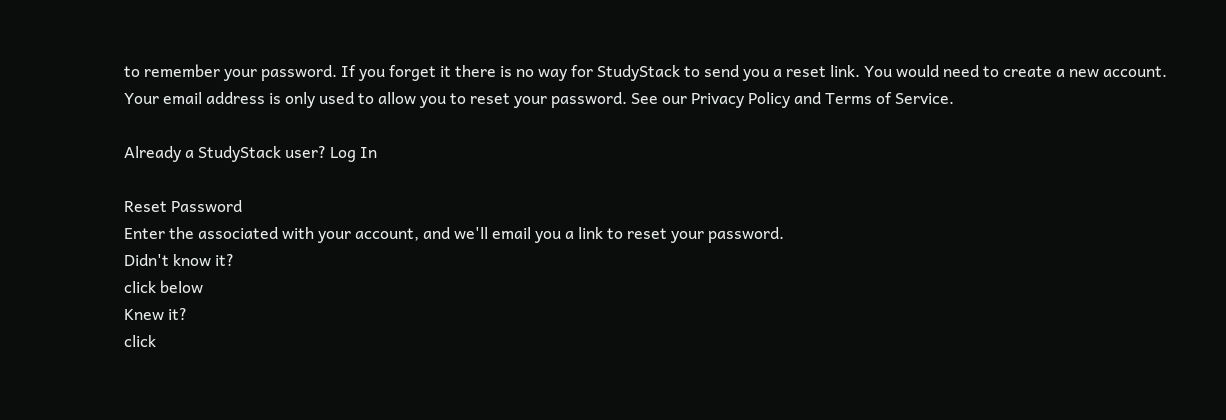to remember your password. If you forget it there is no way for StudyStack to send you a reset link. You would need to create a new account.
Your email address is only used to allow you to reset your password. See our Privacy Policy and Terms of Service.

Already a StudyStack user? Log In

Reset Password
Enter the associated with your account, and we'll email you a link to reset your password.
Didn't know it?
click below
Knew it?
click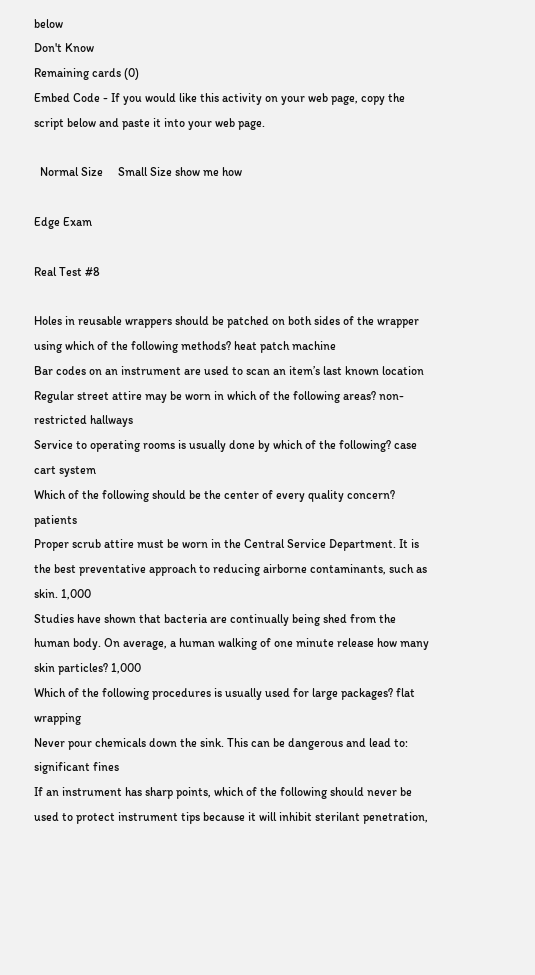below
Don't Know
Remaining cards (0)
Embed Code - If you would like this activity on your web page, copy the script below and paste it into your web page.

  Normal Size     Small Size show me how

Edge Exam

Real Test #8

Holes in reusable wrappers should be patched on both sides of the wrapper using which of the following methods? heat patch machine
Bar codes on an instrument are used to scan an item’s last known location
Regular street attire may be worn in which of the following areas? non-restricted hallways
Service to operating rooms is usually done by which of the following? case cart system
Which of the following should be the center of every quality concern? patients
Proper scrub attire must be worn in the Central Service Department. It is the best preventative approach to reducing airborne contaminants, such as skin. 1,000
Studies have shown that bacteria are continually being shed from the human body. On average, a human walking of one minute release how many skin particles? 1,000
Which of the following procedures is usually used for large packages? flat wrapping
Never pour chemicals down the sink. This can be dangerous and lead to: significant fines
If an instrument has sharp points, which of the following should never be used to protect instrument tips because it will inhibit sterilant penetration,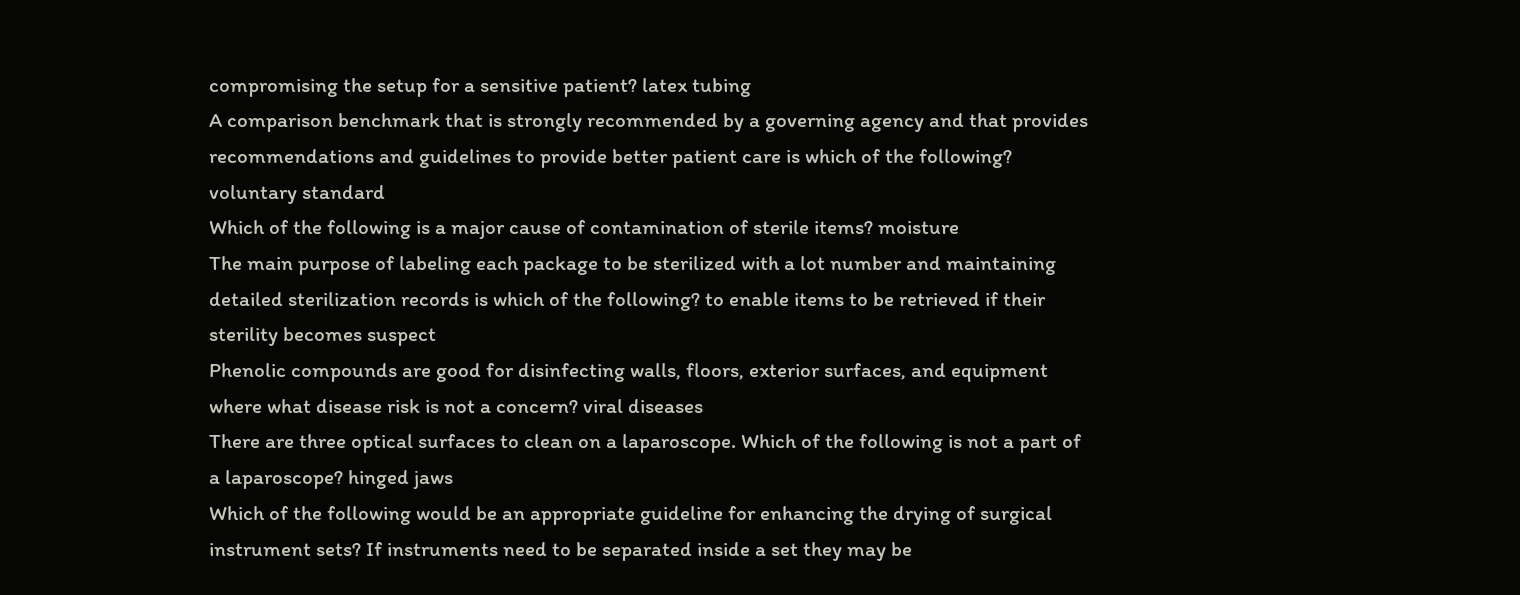compromising the setup for a sensitive patient? latex tubing
A comparison benchmark that is strongly recommended by a governing agency and that provides recommendations and guidelines to provide better patient care is which of the following? voluntary standard
Which of the following is a major cause of contamination of sterile items? moisture
The main purpose of labeling each package to be sterilized with a lot number and maintaining detailed sterilization records is which of the following? to enable items to be retrieved if their sterility becomes suspect
Phenolic compounds are good for disinfecting walls, floors, exterior surfaces, and equipment where what disease risk is not a concern? viral diseases
There are three optical surfaces to clean on a laparoscope. Which of the following is not a part of a laparoscope? hinged jaws
Which of the following would be an appropriate guideline for enhancing the drying of surgical instrument sets? If instruments need to be separated inside a set they may be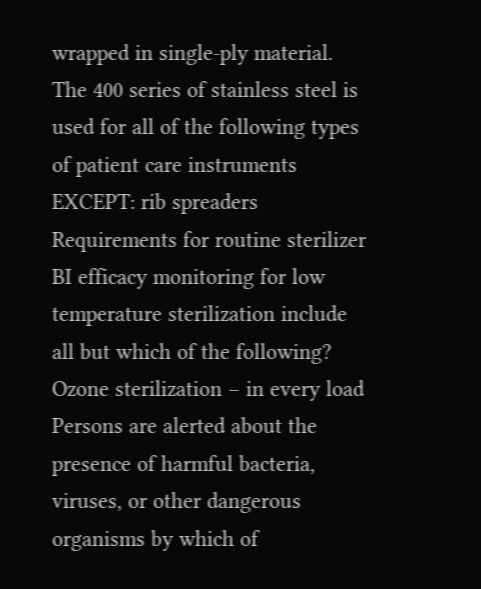wrapped in single-ply material.
The 400 series of stainless steel is used for all of the following types of patient care instruments EXCEPT: rib spreaders
Requirements for routine sterilizer BI efficacy monitoring for low temperature sterilization include all but which of the following? Ozone sterilization – in every load
Persons are alerted about the presence of harmful bacteria, viruses, or other dangerous organisms by which of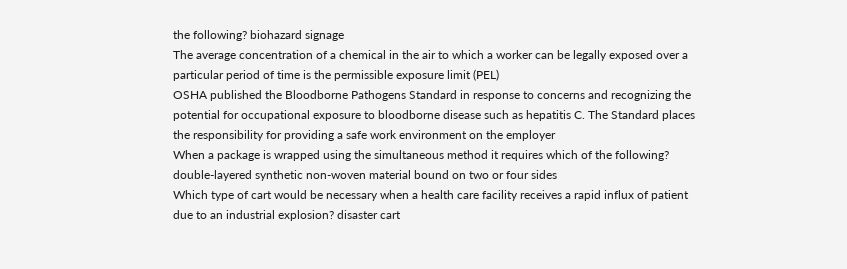the following? biohazard signage
The average concentration of a chemical in the air to which a worker can be legally exposed over a particular period of time is the permissible exposure limit (PEL)
OSHA published the Bloodborne Pathogens Standard in response to concerns and recognizing the potential for occupational exposure to bloodborne disease such as hepatitis C. The Standard places the responsibility for providing a safe work environment on the employer
When a package is wrapped using the simultaneous method it requires which of the following? double-layered synthetic non-woven material bound on two or four sides
Which type of cart would be necessary when a health care facility receives a rapid influx of patient due to an industrial explosion? disaster cart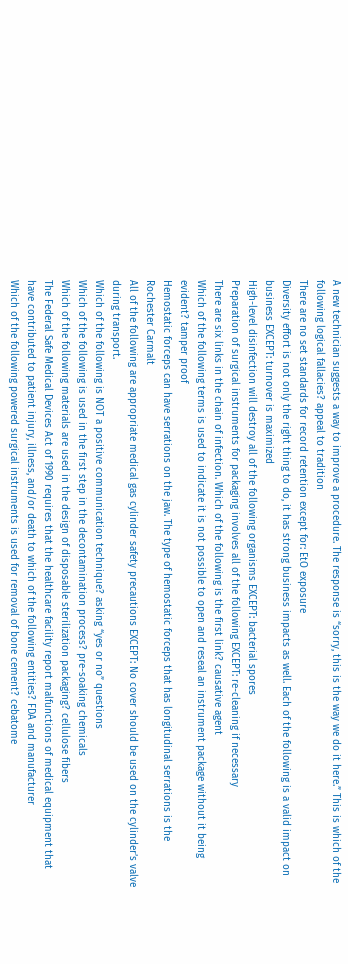A new technician suggests a way to improve a procedure. The response is “sorry, this is the way we do it here.” This is which of the following logical fallacies? appeal to tradition
There are no set standards for record retention except for: EtO exposure
Diversity effort is not only the right thing to do, it has strong business impacts as well. Each of the following is a valid impact on business EXCEPT: turnover is maximized
High-level disinfection will destroy all of the following organisms EXCEPT: bacterial spores
Preparation of surgical instruments for packaging involves all of the following EXCEPT: re-cleaning if necessary
There are six links in the chain of infection. Which of the following is the first link? causative agent
Which of the following terms is used to indicate it is not possible to open and reseal an instrument package without it being evident? tamper proof
Hemostatic forceps can have serrations on the jaw. The type of hemostatic forceps that has longitudinal serrations is the Rochester Carmalt
All of the following are appropriate medical gas cylinder safety precautions EXCEPT: No cover should be used on the cylinder’s valve during transport.
Which of the following is NOT a positive communication technique? asking “yes or no” questions
Which of the following is used in the first step in the decontamination process? pre-soaking chemicals
Which of the following materials are used in the design of disposable sterilization packaging? cellulose fibers
The Federal Safe Medical Devices Act of 1990 requires that the healthcare facility report malfunctions of medical equipment that have contributed to patient injury, illness, and/or death to which of the following entities? FDA and manufacturer
Which of the following powered surgical instruments is used for removal of bone cement? cebatome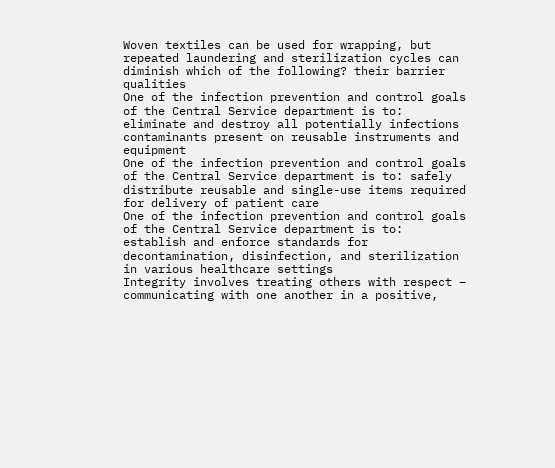Woven textiles can be used for wrapping, but repeated laundering and sterilization cycles can diminish which of the following? their barrier qualities
One of the infection prevention and control goals of the Central Service department is to: eliminate and destroy all potentially infections contaminants present on reusable instruments and equipment
One of the infection prevention and control goals of the Central Service department is to: safely distribute reusable and single-use items required for delivery of patient care
One of the infection prevention and control goals of the Central Service department is to: establish and enforce standards for decontamination, disinfection, and sterilization in various healthcare settings
Integrity involves treating others with respect – communicating with one another in a positive,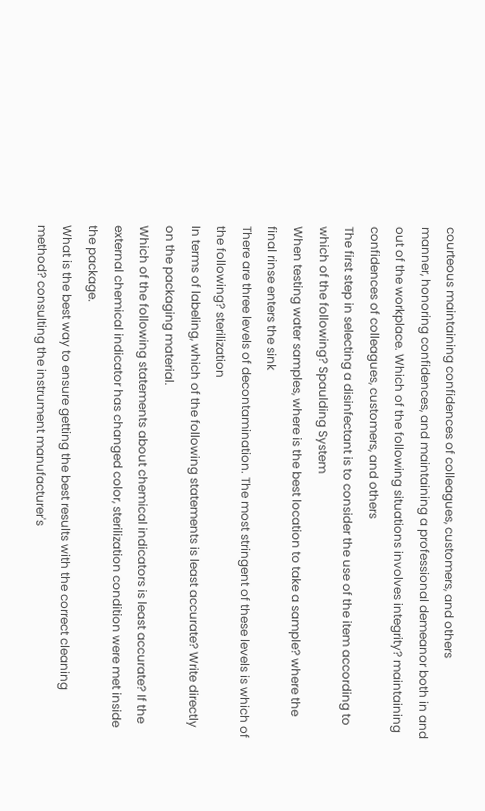courteous maintaining confidences of colleagues, customers, and others
manner, honoring confidences, and maintaining a professional demeanor both in and out of the workplace. Which of the following situations involves integrity? maintaining confidences of colleagues, customers, and others
The first step in selecting a disinfectant is to consider the use of the item according to which of the following? Spaulding System
When testing water samples, where is the best location to take a sample? where the final rinse enters the sink
There are three levels of decontamination. The most stringent of these levels is which of the following? sterilization
In terms of labeling, which of the following statements is least accurate? Write directly on the packaging material.
Which of the following statements about chemical indicators is least accurate? If the external chemical indicator has changed color, sterilization condition were met inside the package.
What is the best way to ensure getting the best results with the correct cleaning method? consulting the instrument manufacturer's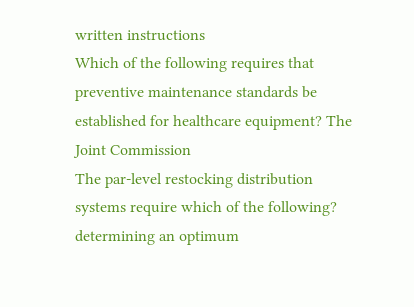written instructions
Which of the following requires that preventive maintenance standards be established for healthcare equipment? The Joint Commission
The par-level restocking distribution systems require which of the following? determining an optimum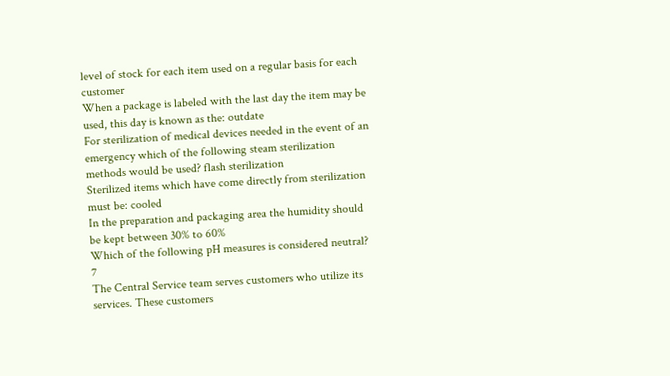level of stock for each item used on a regular basis for each customer
When a package is labeled with the last day the item may be used, this day is known as the: outdate
For sterilization of medical devices needed in the event of an emergency which of the following steam sterilization methods would be used? flash sterilization
Sterilized items which have come directly from sterilization must be: cooled
In the preparation and packaging area the humidity should be kept between 30% to 60%
Which of the following pH measures is considered neutral? 7
The Central Service team serves customers who utilize its services. These customers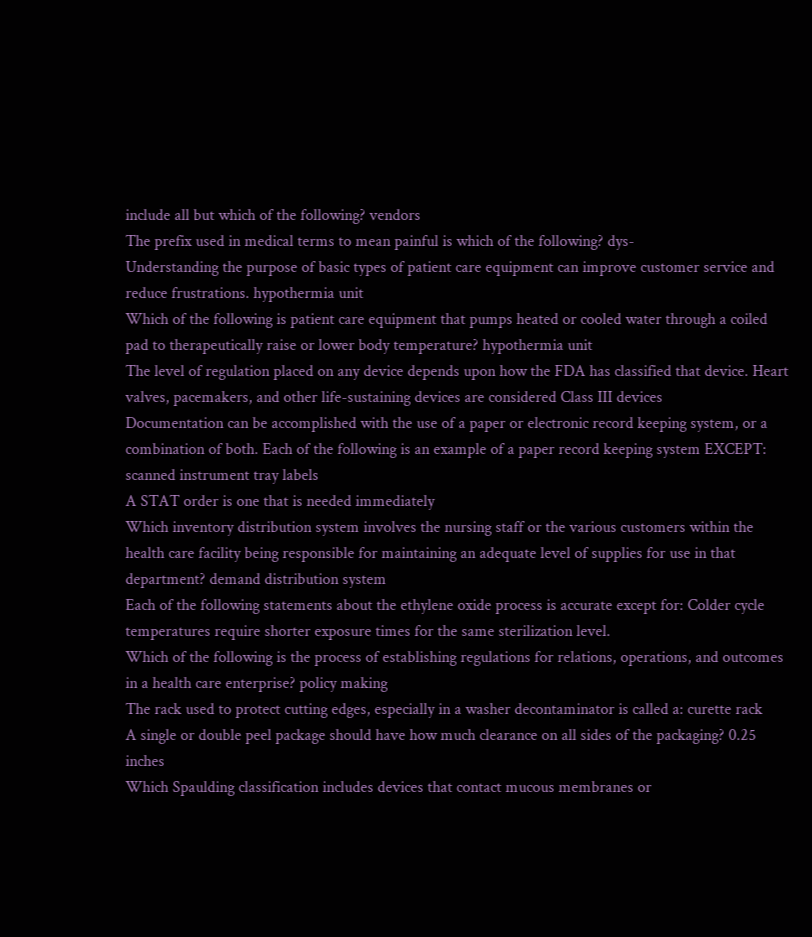include all but which of the following? vendors
The prefix used in medical terms to mean painful is which of the following? dys-
Understanding the purpose of basic types of patient care equipment can improve customer service and reduce frustrations. hypothermia unit
Which of the following is patient care equipment that pumps heated or cooled water through a coiled pad to therapeutically raise or lower body temperature? hypothermia unit
The level of regulation placed on any device depends upon how the FDA has classified that device. Heart valves, pacemakers, and other life-sustaining devices are considered Class III devices
Documentation can be accomplished with the use of a paper or electronic record keeping system, or a combination of both. Each of the following is an example of a paper record keeping system EXCEPT: scanned instrument tray labels
A STAT order is one that is needed immediately
Which inventory distribution system involves the nursing staff or the various customers within the health care facility being responsible for maintaining an adequate level of supplies for use in that department? demand distribution system
Each of the following statements about the ethylene oxide process is accurate except for: Colder cycle temperatures require shorter exposure times for the same sterilization level.
Which of the following is the process of establishing regulations for relations, operations, and outcomes in a health care enterprise? policy making
The rack used to protect cutting edges, especially in a washer decontaminator is called a: curette rack
A single or double peel package should have how much clearance on all sides of the packaging? 0.25 inches
Which Spaulding classification includes devices that contact mucous membranes or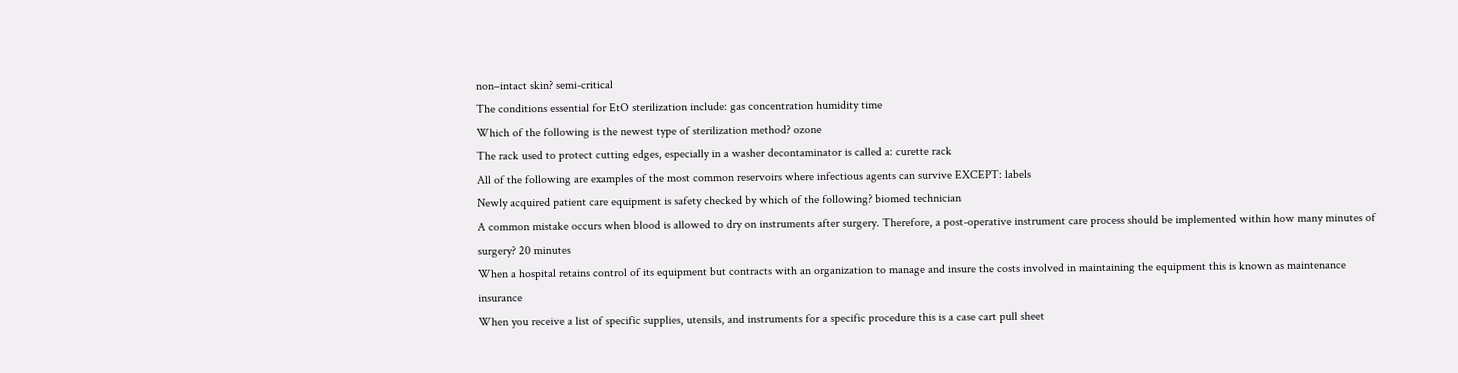non–intact skin? semi-critical
The conditions essential for EtO sterilization include: gas concentration humidity time
Which of the following is the newest type of sterilization method? ozone
The rack used to protect cutting edges, especially in a washer decontaminator is called a: curette rack
All of the following are examples of the most common reservoirs where infectious agents can survive EXCEPT: labels
Newly acquired patient care equipment is safety checked by which of the following? biomed technician
A common mistake occurs when blood is allowed to dry on instruments after surgery. Therefore, a post-operative instrument care process should be implemented within how many minutes of surgery? 20 minutes
When a hospital retains control of its equipment but contracts with an organization to manage and insure the costs involved in maintaining the equipment this is known as maintenance insurance
When you receive a list of specific supplies, utensils, and instruments for a specific procedure this is a case cart pull sheet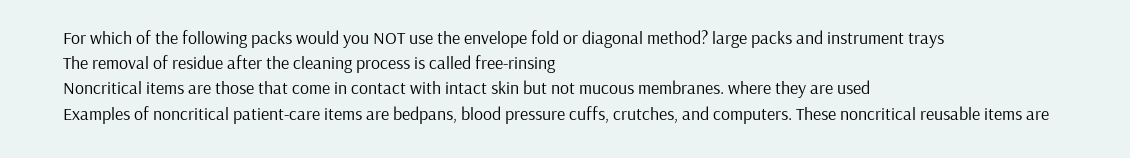For which of the following packs would you NOT use the envelope fold or diagonal method? large packs and instrument trays
The removal of residue after the cleaning process is called free-rinsing
Noncritical items are those that come in contact with intact skin but not mucous membranes. where they are used
Examples of noncritical patient-care items are bedpans, blood pressure cuffs, crutches, and computers. These noncritical reusable items are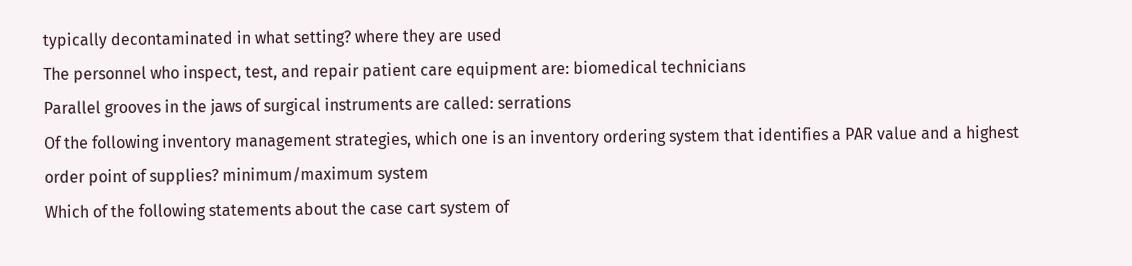typically decontaminated in what setting? where they are used
The personnel who inspect, test, and repair patient care equipment are: biomedical technicians
Parallel grooves in the jaws of surgical instruments are called: serrations
Of the following inventory management strategies, which one is an inventory ordering system that identifies a PAR value and a highest order point of supplies? minimum/maximum system
Which of the following statements about the case cart system of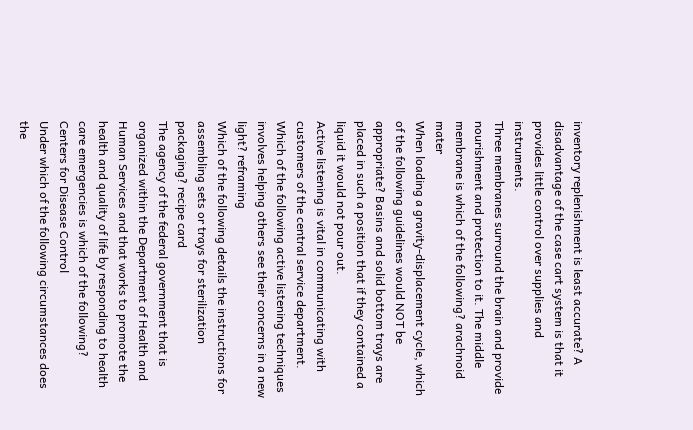inventory replenishment is least accurate? A disadvantage of the case cart system is that it provides little control over supplies and instruments.
Three membranes surround the brain and provide nourishment and protection to it. The middle membrane is which of the following? arachnoid mater
When loading a gravity-displacement cycle, which of the following guidelines would NOT be appropriate? Basins and solid bottom trays are placed in such a position that if they contained a liquid it would not pour out.
Active listening is vital in communicating with customers of the central service department. Which of the following active listening techniques involves helping others see their concerns in a new light? reframing
Which of the following details the instructions for assembling sets or trays for sterilization packaging? recipe card
The agency of the federal government that is organized within the Department of Health and Human Services and that works to promote the health and quality of life by responding to health care emergencies is which of the following? Centers for Disease Control
Under which of the following circumstances does the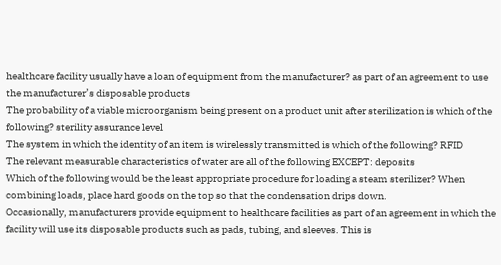healthcare facility usually have a loan of equipment from the manufacturer? as part of an agreement to use the manufacturer’s disposable products
The probability of a viable microorganism being present on a product unit after sterilization is which of the following? sterility assurance level
The system in which the identity of an item is wirelessly transmitted is which of the following? RFID
The relevant measurable characteristics of water are all of the following EXCEPT: deposits
Which of the following would be the least appropriate procedure for loading a steam sterilizer? When combining loads, place hard goods on the top so that the condensation drips down.
Occasionally, manufacturers provide equipment to healthcare facilities as part of an agreement in which the facility will use its disposable products such as pads, tubing, and sleeves. This is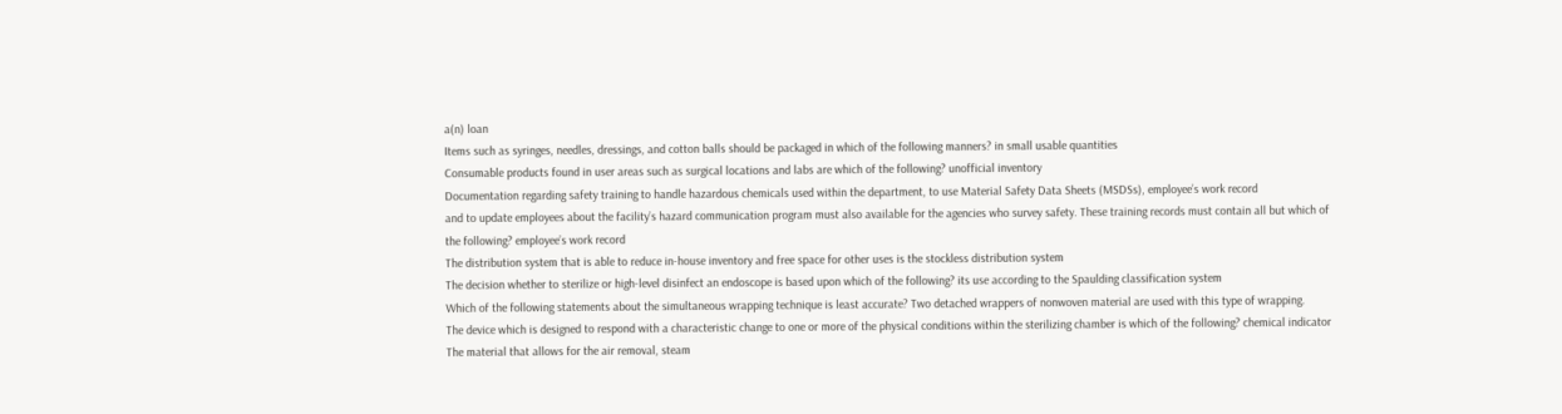a(n) loan
Items such as syringes, needles, dressings, and cotton balls should be packaged in which of the following manners? in small usable quantities
Consumable products found in user areas such as surgical locations and labs are which of the following? unofficial inventory
Documentation regarding safety training to handle hazardous chemicals used within the department, to use Material Safety Data Sheets (MSDSs), employee’s work record
and to update employees about the facility’s hazard communication program must also available for the agencies who survey safety. These training records must contain all but which of the following? employee’s work record
The distribution system that is able to reduce in-house inventory and free space for other uses is the stockless distribution system
The decision whether to sterilize or high-level disinfect an endoscope is based upon which of the following? its use according to the Spaulding classification system
Which of the following statements about the simultaneous wrapping technique is least accurate? Two detached wrappers of nonwoven material are used with this type of wrapping.
The device which is designed to respond with a characteristic change to one or more of the physical conditions within the sterilizing chamber is which of the following? chemical indicator
The material that allows for the air removal, steam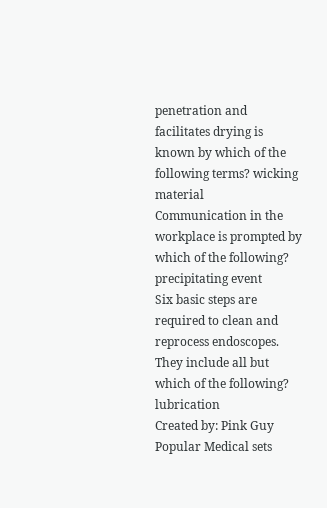penetration and facilitates drying is known by which of the following terms? wicking material
Communication in the workplace is prompted by which of the following? precipitating event
Six basic steps are required to clean and reprocess endoscopes. They include all but which of the following? lubrication
Created by: Pink Guy
Popular Medical sets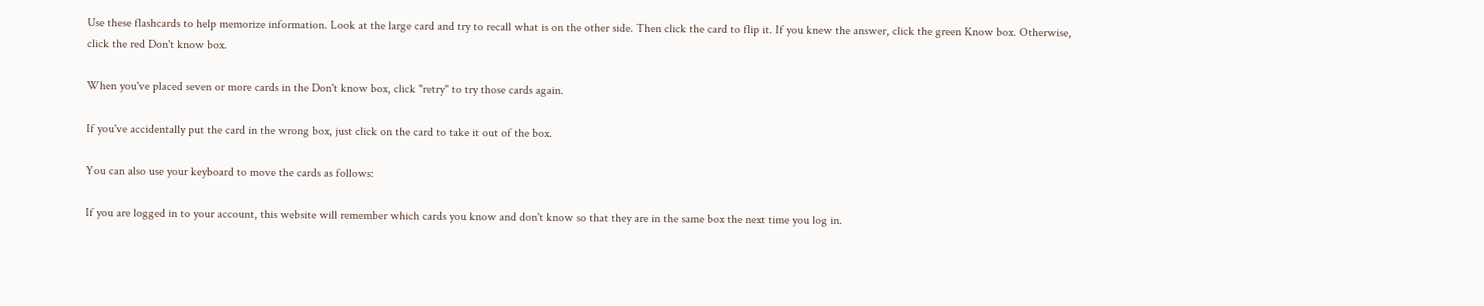Use these flashcards to help memorize information. Look at the large card and try to recall what is on the other side. Then click the card to flip it. If you knew the answer, click the green Know box. Otherwise, click the red Don't know box.

When you've placed seven or more cards in the Don't know box, click "retry" to try those cards again.

If you've accidentally put the card in the wrong box, just click on the card to take it out of the box.

You can also use your keyboard to move the cards as follows:

If you are logged in to your account, this website will remember which cards you know and don't know so that they are in the same box the next time you log in.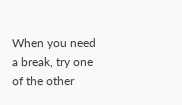When you need a break, try one of the other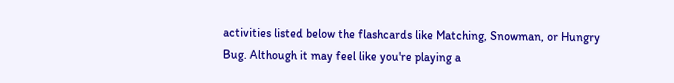activities listed below the flashcards like Matching, Snowman, or Hungry Bug. Although it may feel like you're playing a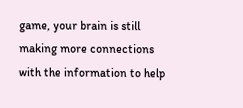game, your brain is still making more connections with the information to help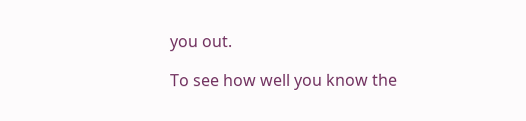you out.

To see how well you know the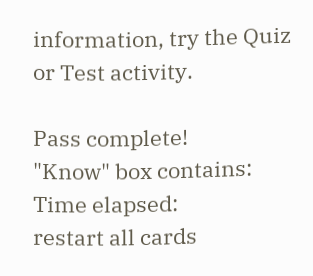information, try the Quiz or Test activity.

Pass complete!
"Know" box contains:
Time elapsed:
restart all cards